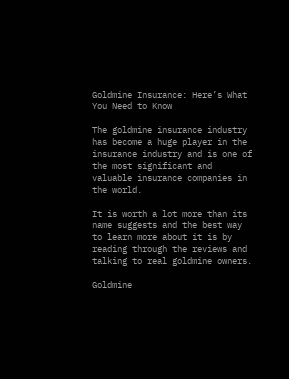Goldmine Insurance: Here’s What You Need to Know

The goldmine insurance industry has become a huge player in the insurance industry and is one of the most significant and valuable insurance companies in the world.

It is worth a lot more than its name suggests and the best way to learn more about it is by reading through the reviews and talking to real goldmine owners.

Goldmine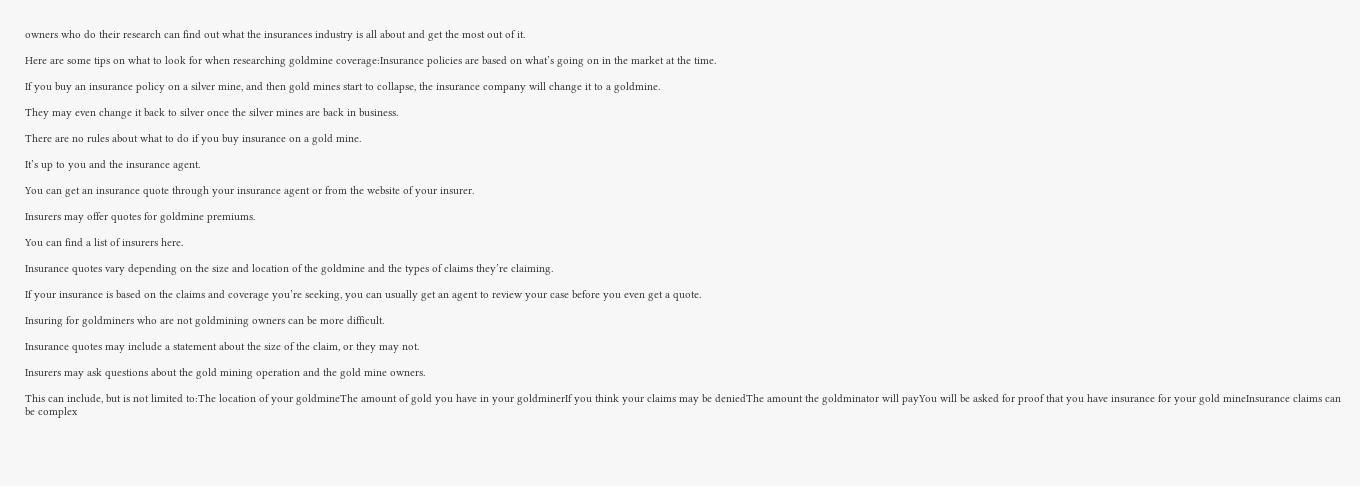owners who do their research can find out what the insurances industry is all about and get the most out of it.

Here are some tips on what to look for when researching goldmine coverage:Insurance policies are based on what’s going on in the market at the time.

If you buy an insurance policy on a silver mine, and then gold mines start to collapse, the insurance company will change it to a goldmine.

They may even change it back to silver once the silver mines are back in business.

There are no rules about what to do if you buy insurance on a gold mine.

It’s up to you and the insurance agent.

You can get an insurance quote through your insurance agent or from the website of your insurer.

Insurers may offer quotes for goldmine premiums.

You can find a list of insurers here.

Insurance quotes vary depending on the size and location of the goldmine and the types of claims they’re claiming.

If your insurance is based on the claims and coverage you’re seeking, you can usually get an agent to review your case before you even get a quote.

Insuring for goldminers who are not goldmining owners can be more difficult.

Insurance quotes may include a statement about the size of the claim, or they may not.

Insurers may ask questions about the gold mining operation and the gold mine owners.

This can include, but is not limited to:The location of your goldmineThe amount of gold you have in your goldminerIf you think your claims may be deniedThe amount the goldminator will payYou will be asked for proof that you have insurance for your gold mineInsurance claims can be complex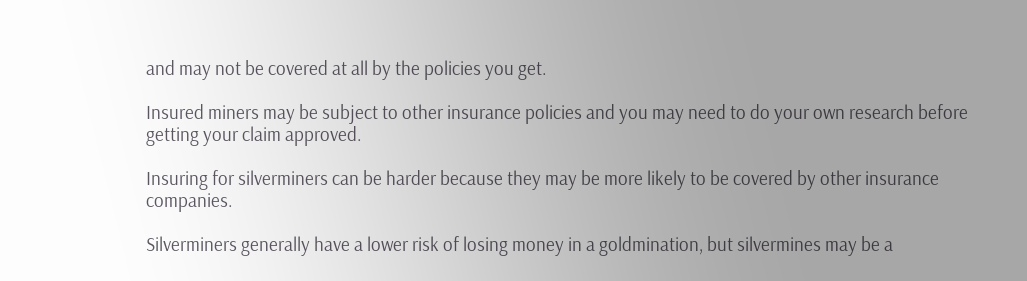and may not be covered at all by the policies you get.

Insured miners may be subject to other insurance policies and you may need to do your own research before getting your claim approved.

Insuring for silverminers can be harder because they may be more likely to be covered by other insurance companies.

Silverminers generally have a lower risk of losing money in a goldmination, but silvermines may be a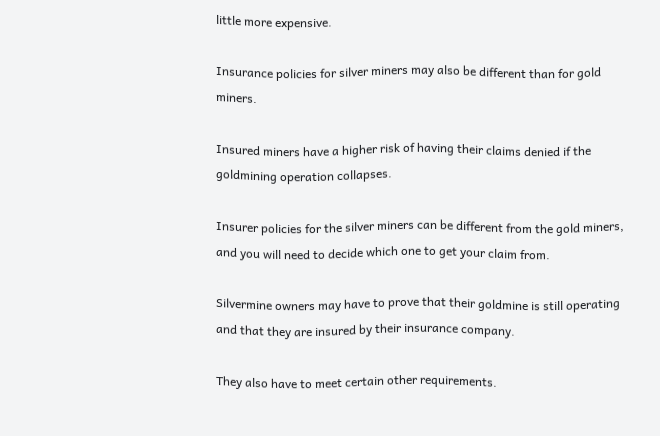little more expensive.

Insurance policies for silver miners may also be different than for gold miners.

Insured miners have a higher risk of having their claims denied if the goldmining operation collapses.

Insurer policies for the silver miners can be different from the gold miners, and you will need to decide which one to get your claim from.

Silvermine owners may have to prove that their goldmine is still operating and that they are insured by their insurance company.

They also have to meet certain other requirements.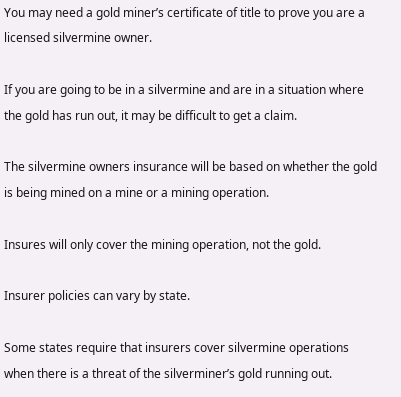You may need a gold miner’s certificate of title to prove you are a licensed silvermine owner.

If you are going to be in a silvermine and are in a situation where the gold has run out, it may be difficult to get a claim.

The silvermine owners insurance will be based on whether the gold is being mined on a mine or a mining operation.

Insures will only cover the mining operation, not the gold.

Insurer policies can vary by state.

Some states require that insurers cover silvermine operations when there is a threat of the silverminer’s gold running out.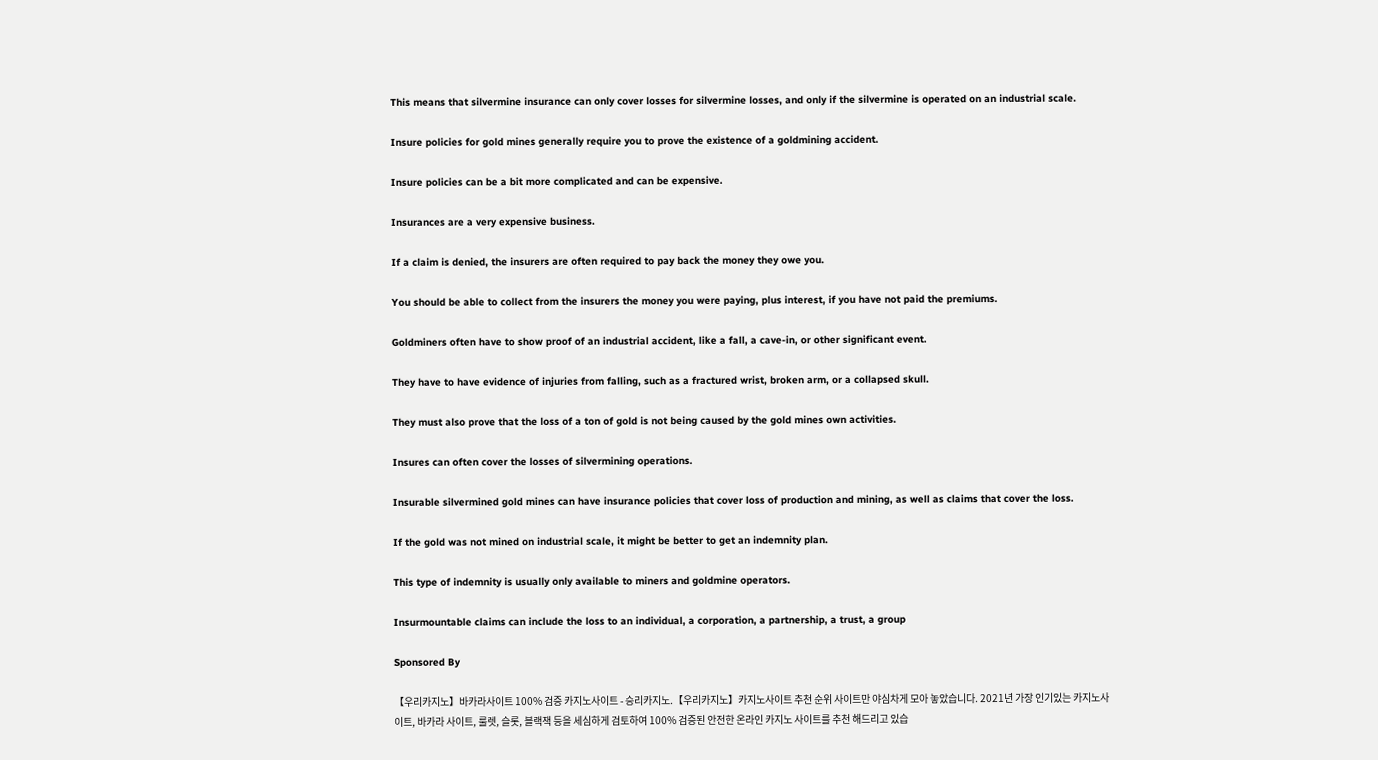This means that silvermine insurance can only cover losses for silvermine losses, and only if the silvermine is operated on an industrial scale.

Insure policies for gold mines generally require you to prove the existence of a goldmining accident.

Insure policies can be a bit more complicated and can be expensive.

Insurances are a very expensive business.

If a claim is denied, the insurers are often required to pay back the money they owe you.

You should be able to collect from the insurers the money you were paying, plus interest, if you have not paid the premiums.

Goldminers often have to show proof of an industrial accident, like a fall, a cave-in, or other significant event.

They have to have evidence of injuries from falling, such as a fractured wrist, broken arm, or a collapsed skull.

They must also prove that the loss of a ton of gold is not being caused by the gold mines own activities.

Insures can often cover the losses of silvermining operations.

Insurable silvermined gold mines can have insurance policies that cover loss of production and mining, as well as claims that cover the loss.

If the gold was not mined on industrial scale, it might be better to get an indemnity plan.

This type of indemnity is usually only available to miners and goldmine operators.

Insurmountable claims can include the loss to an individual, a corporation, a partnership, a trust, a group

Sponsored By

【우리카지노】바카라사이트 100% 검증 카지노사이트 - 승리카지노.【우리카지노】카지노사이트 추천 순위 사이트만 야심차게 모아 놓았습니다. 2021년 가장 인기있는 카지노사이트, 바카라 사이트, 룰렛, 슬롯, 블랙잭 등을 세심하게 검토하여 100% 검증된 안전한 온라인 카지노 사이트를 추천 해드리고 있습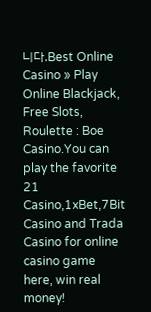니다.Best Online Casino » Play Online Blackjack, Free Slots, Roulette : Boe Casino.You can play the favorite 21 Casino,1xBet,7Bit Casino and Trada Casino for online casino game here, win real money!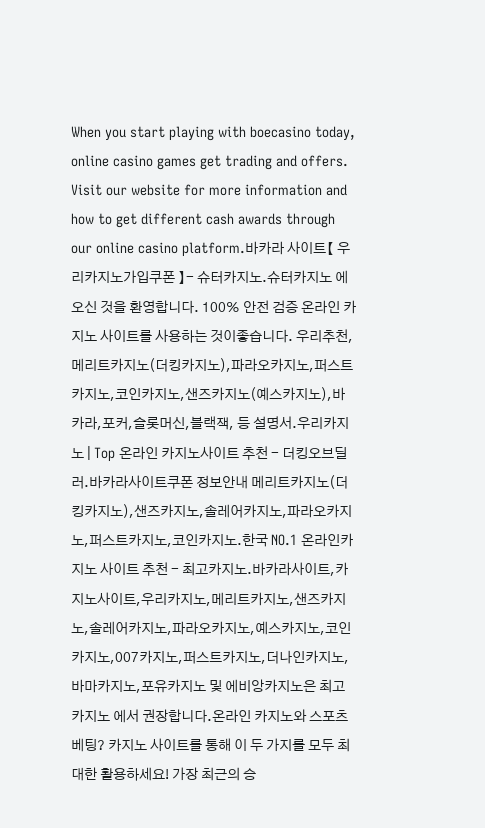When you start playing with boecasino today, online casino games get trading and offers. Visit our website for more information and how to get different cash awards through our online casino platform.바카라 사이트【 우리카지노가입쿠폰 】- 슈터카지노.슈터카지노 에 오신 것을 환영합니다. 100% 안전 검증 온라인 카지노 사이트를 사용하는 것이좋습니다. 우리추천,메리트카지노(더킹카지노),파라오카지노,퍼스트카지노,코인카지노,샌즈카지노(예스카지노),바카라,포커,슬롯머신,블랙잭, 등 설명서.우리카지노 | Top 온라인 카지노사이트 추천 - 더킹오브딜러.바카라사이트쿠폰 정보안내 메리트카지노(더킹카지노),샌즈카지노,솔레어카지노,파라오카지노,퍼스트카지노,코인카지노.한국 NO.1 온라인카지노 사이트 추천 - 최고카지노.바카라사이트,카지노사이트,우리카지노,메리트카지노,샌즈카지노,솔레어카지노,파라오카지노,예스카지노,코인카지노,007카지노,퍼스트카지노,더나인카지노,바마카지노,포유카지노 및 에비앙카지노은 최고카지노 에서 권장합니다.온라인 카지노와 스포츠 베팅? 카지노 사이트를 통해 이 두 가지를 모두 최대한 활용하세요! 가장 최근의 승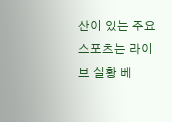산이 있는 주요 스포츠는 라이브 실황 베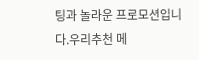팅과 놀라운 프로모션입니다.우리추천 메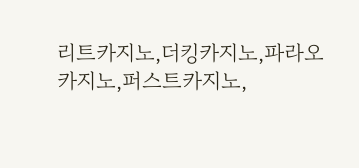리트카지노,더킹카지노,파라오카지노,퍼스트카지노,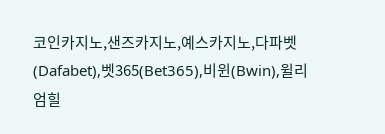코인카지노,샌즈카지노,예스카지노,다파벳(Dafabet),벳365(Bet365),비윈(Bwin),윌리엄힐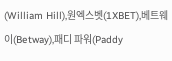(William Hill),원엑스벳(1XBET),베트웨이(Betway),패디 파워(Paddy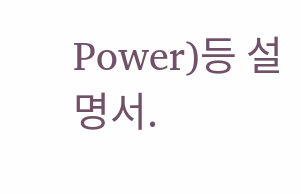Power)등 설명서.